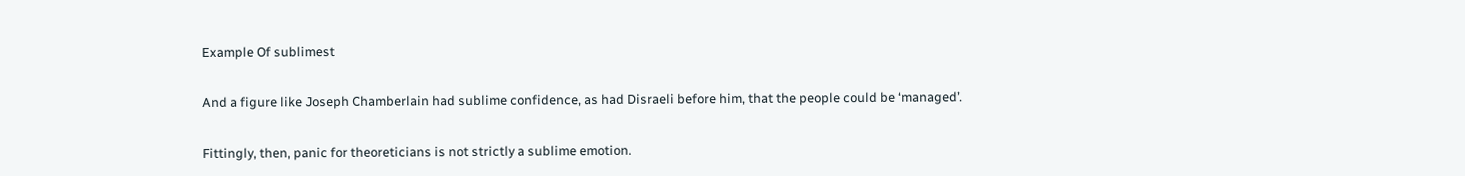Example Of sublimest

And a figure like Joseph Chamberlain had sublime confidence, as had Disraeli before him, that the people could be ‘managed’.

Fittingly, then, panic for theoreticians is not strictly a sublime emotion.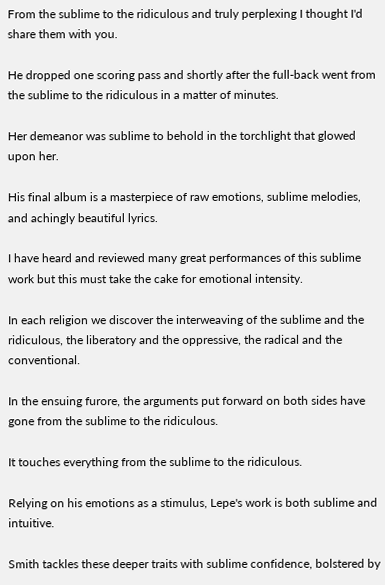From the sublime to the ridiculous and truly perplexing I thought I'd share them with you.

He dropped one scoring pass and shortly after the full-back went from the sublime to the ridiculous in a matter of minutes.

Her demeanor was sublime to behold in the torchlight that glowed upon her.

His final album is a masterpiece of raw emotions, sublime melodies, and achingly beautiful lyrics.

I have heard and reviewed many great performances of this sublime work but this must take the cake for emotional intensity.

In each religion we discover the interweaving of the sublime and the ridiculous, the liberatory and the oppressive, the radical and the conventional.

In the ensuing furore, the arguments put forward on both sides have gone from the sublime to the ridiculous.

It touches everything from the sublime to the ridiculous.

Relying on his emotions as a stimulus, Lepe's work is both sublime and intuitive.

Smith tackles these deeper traits with sublime confidence, bolstered by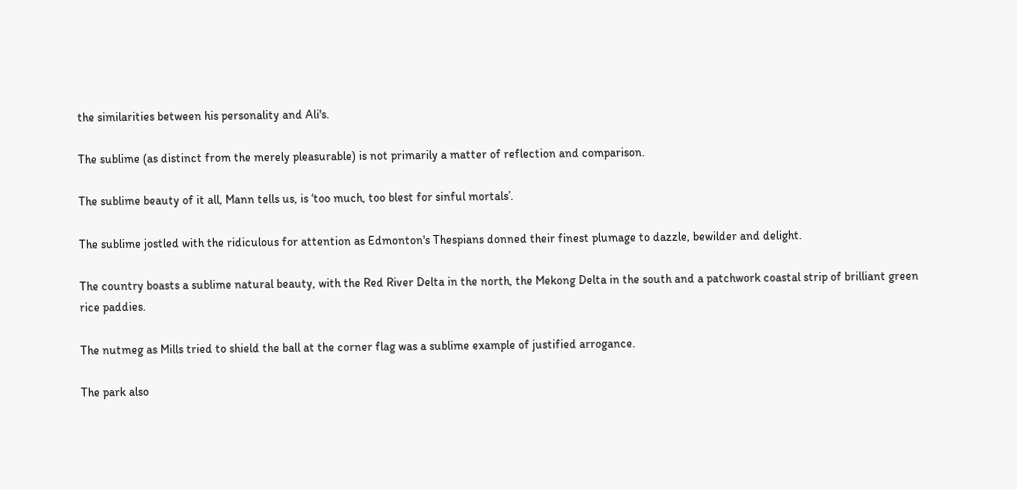the similarities between his personality and Ali's.

The sublime (as distinct from the merely pleasurable) is not primarily a matter of reflection and comparison.

The sublime beauty of it all, Mann tells us, is ‘too much, too blest for sinful mortals’.

The sublime jostled with the ridiculous for attention as Edmonton's Thespians donned their finest plumage to dazzle, bewilder and delight.

The country boasts a sublime natural beauty, with the Red River Delta in the north, the Mekong Delta in the south and a patchwork coastal strip of brilliant green rice paddies.

The nutmeg as Mills tried to shield the ball at the corner flag was a sublime example of justified arrogance.

The park also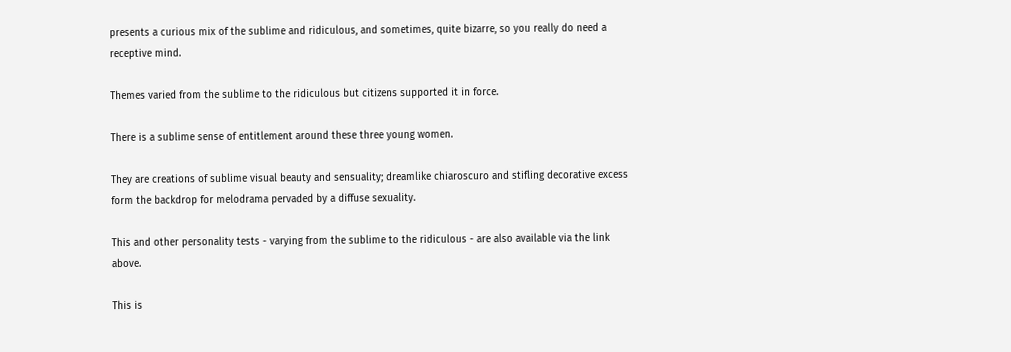presents a curious mix of the sublime and ridiculous, and sometimes, quite bizarre, so you really do need a receptive mind.

Themes varied from the sublime to the ridiculous but citizens supported it in force.

There is a sublime sense of entitlement around these three young women.

They are creations of sublime visual beauty and sensuality; dreamlike chiaroscuro and stifling decorative excess form the backdrop for melodrama pervaded by a diffuse sexuality.

This and other personality tests - varying from the sublime to the ridiculous - are also available via the link above.

This is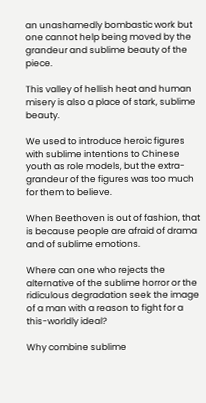an unashamedly bombastic work but one cannot help being moved by the grandeur and sublime beauty of the piece.

This valley of hellish heat and human misery is also a place of stark, sublime beauty.

We used to introduce heroic figures with sublime intentions to Chinese youth as role models, but the extra-grandeur of the figures was too much for them to believe.

When Beethoven is out of fashion, that is because people are afraid of drama and of sublime emotions.

Where can one who rejects the alternative of the sublime horror or the ridiculous degradation seek the image of a man with a reason to fight for a this-worldly ideal?

Why combine sublime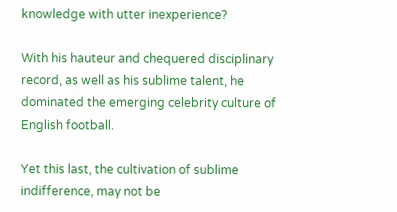knowledge with utter inexperience?

With his hauteur and chequered disciplinary record, as well as his sublime talent, he dominated the emerging celebrity culture of English football.

Yet this last, the cultivation of sublime indifference, may not be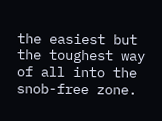the easiest but the toughest way of all into the snob-free zone.